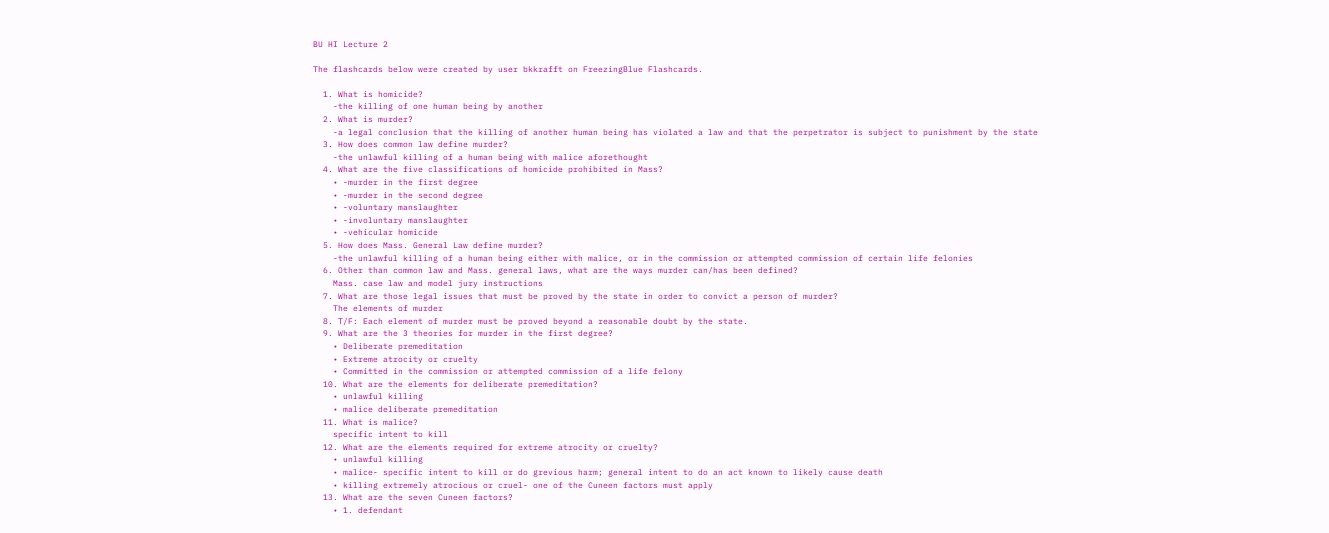BU HI Lecture 2

The flashcards below were created by user bkkrafft on FreezingBlue Flashcards.

  1. What is homicide?
    -the killing of one human being by another
  2. What is murder?
    -a legal conclusion that the killing of another human being has violated a law and that the perpetrator is subject to punishment by the state
  3. How does common law define murder?
    -the unlawful killing of a human being with malice aforethought
  4. What are the five classifications of homicide prohibited in Mass?
    • -murder in the first degree
    • -murder in the second degree
    • -voluntary manslaughter
    • -involuntary manslaughter
    • -vehicular homicide
  5. How does Mass. General Law define murder?
    -the unlawful killing of a human being either with malice, or in the commission or attempted commission of certain life felonies
  6. Other than common law and Mass. general laws, what are the ways murder can/has been defined?
    Mass. case law and model jury instructions
  7. What are those legal issues that must be proved by the state in order to convict a person of murder?
    The elements of murder
  8. T/F: Each element of murder must be proved beyond a reasonable doubt by the state.
  9. What are the 3 theories for murder in the first degree?
    • Deliberate premeditation
    • Extreme atrocity or cruelty
    • Committed in the commission or attempted commission of a life felony
  10. What are the elements for deliberate premeditation?
    • unlawful killing
    • malice deliberate premeditation
  11. What is malice?
    specific intent to kill
  12. What are the elements required for extreme atrocity or cruelty?
    • unlawful killing
    • malice- specific intent to kill or do grevious harm; general intent to do an act known to likely cause death
    • killing extremely atrocious or cruel- one of the Cuneen factors must apply
  13. What are the seven Cuneen factors?
    • 1. defendant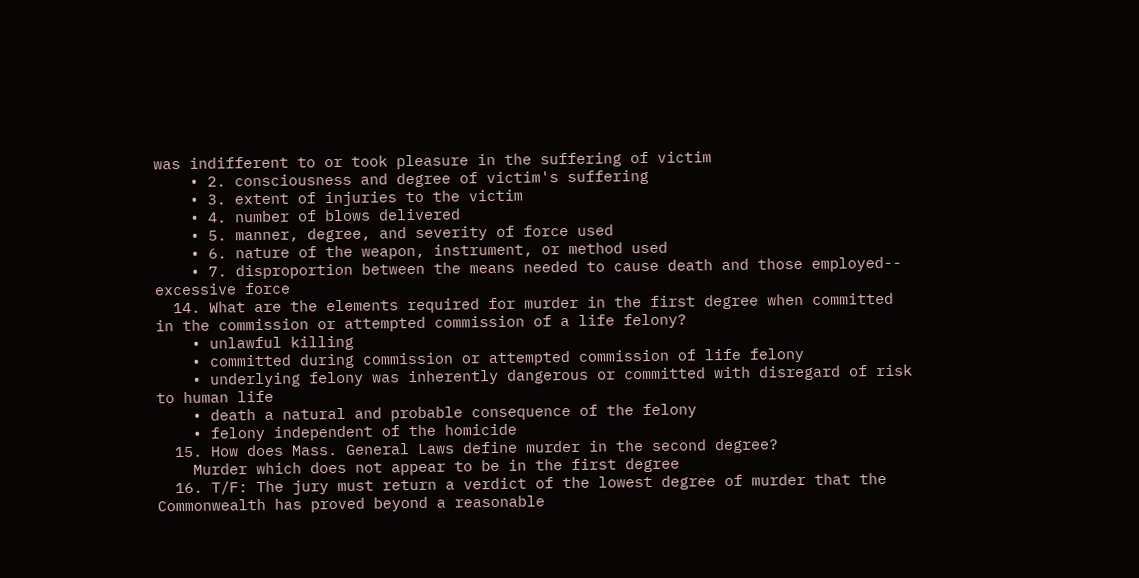was indifferent to or took pleasure in the suffering of victim
    • 2. consciousness and degree of victim's suffering
    • 3. extent of injuries to the victim
    • 4. number of blows delivered
    • 5. manner, degree, and severity of force used
    • 6. nature of the weapon, instrument, or method used
    • 7. disproportion between the means needed to cause death and those employed-- excessive force
  14. What are the elements required for murder in the first degree when committed in the commission or attempted commission of a life felony?
    • unlawful killing
    • committed during commission or attempted commission of life felony
    • underlying felony was inherently dangerous or committed with disregard of risk to human life
    • death a natural and probable consequence of the felony
    • felony independent of the homicide
  15. How does Mass. General Laws define murder in the second degree?
    Murder which does not appear to be in the first degree
  16. T/F: The jury must return a verdict of the lowest degree of murder that the Commonwealth has proved beyond a reasonable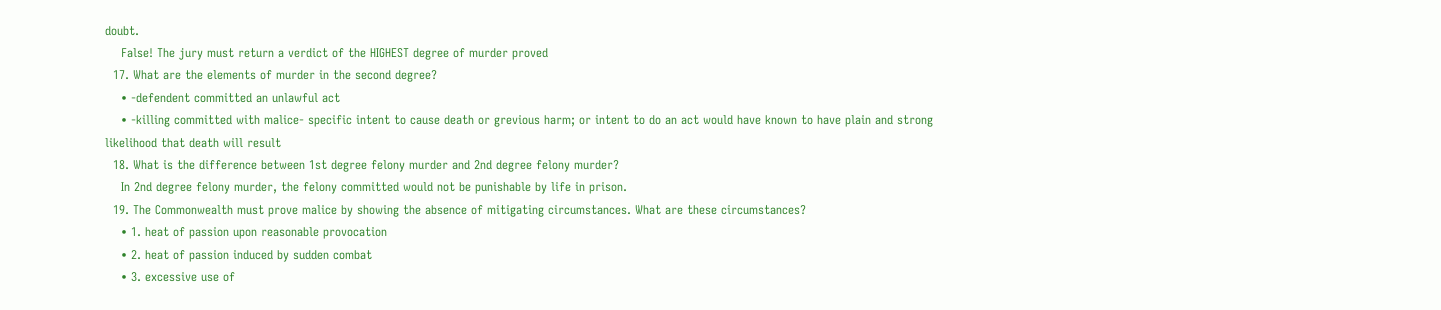doubt.
    False! The jury must return a verdict of the HIGHEST degree of murder proved
  17. What are the elements of murder in the second degree?
    • -defendent committed an unlawful act
    • -killing committed with malice- specific intent to cause death or grevious harm; or intent to do an act would have known to have plain and strong likelihood that death will result
  18. What is the difference between 1st degree felony murder and 2nd degree felony murder?
    In 2nd degree felony murder, the felony committed would not be punishable by life in prison.
  19. The Commonwealth must prove malice by showing the absence of mitigating circumstances. What are these circumstances?
    • 1. heat of passion upon reasonable provocation
    • 2. heat of passion induced by sudden combat
    • 3. excessive use of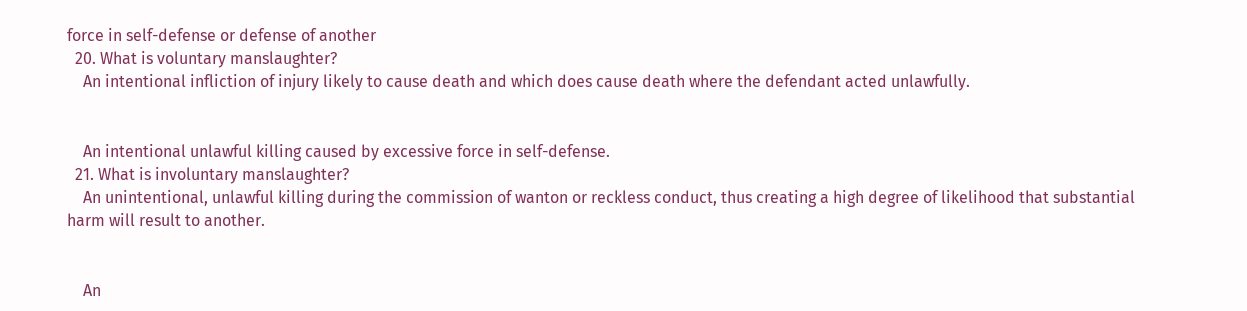force in self-defense or defense of another
  20. What is voluntary manslaughter?
    An intentional infliction of injury likely to cause death and which does cause death where the defendant acted unlawfully.


    An intentional unlawful killing caused by excessive force in self-defense.
  21. What is involuntary manslaughter?
    An unintentional, unlawful killing during the commission of wanton or reckless conduct, thus creating a high degree of likelihood that substantial harm will result to another.


    An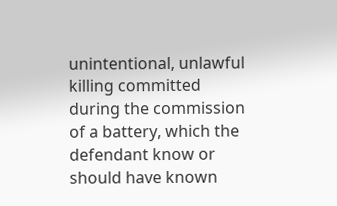unintentional, unlawful killing committed during the commission of a battery, which the defendant know or should have known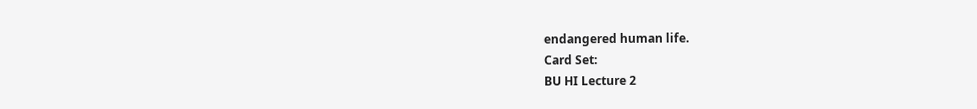endangered human life.
Card Set:
BU HI Lecture 2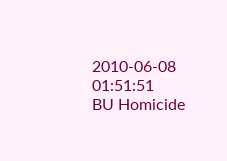2010-06-08 01:51:51
BU Homicide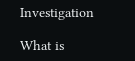Investigation

What is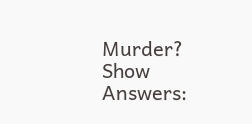Murder?
Show Answers: